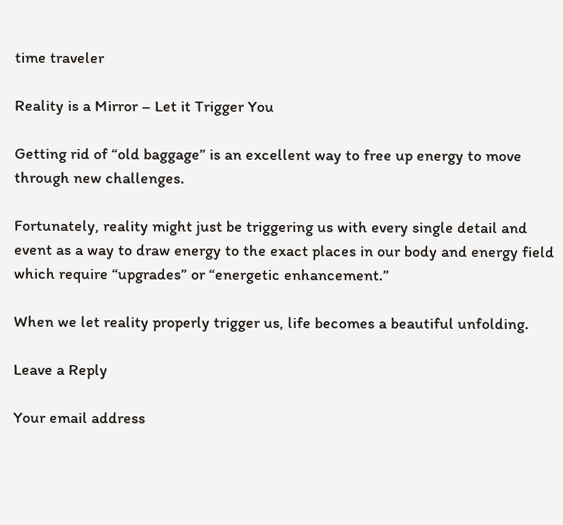time traveler

Reality is a Mirror – Let it Trigger You

Getting rid of “old baggage” is an excellent way to free up energy to move through new challenges.

Fortunately, reality might just be triggering us with every single detail and event as a way to draw energy to the exact places in our body and energy field which require “upgrades” or “energetic enhancement.”

When we let reality properly trigger us, life becomes a beautiful unfolding.

Leave a Reply

Your email address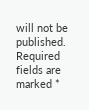will not be published. Required fields are marked *